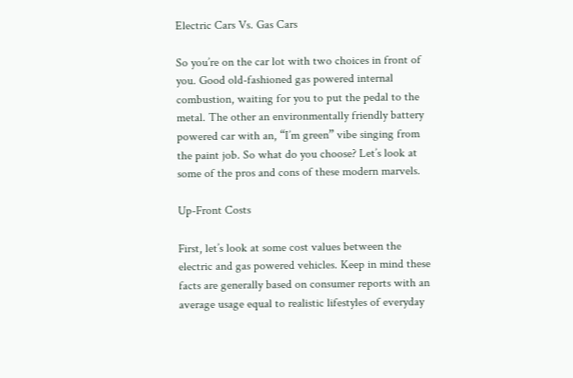Electric Cars Vs. Gas Cars

So you’re on the car lot with two choices in front of you. Good old-fashioned gas powered internal combustion, waiting for you to put the pedal to the metal. The other an environmentally friendly battery powered car with an, “I’m green” vibe singing from the paint job. So what do you choose? Let’s look at some of the pros and cons of these modern marvels.

Up-Front Costs

First, let’s look at some cost values between the electric and gas powered vehicles. Keep in mind these facts are generally based on consumer reports with an average usage equal to realistic lifestyles of everyday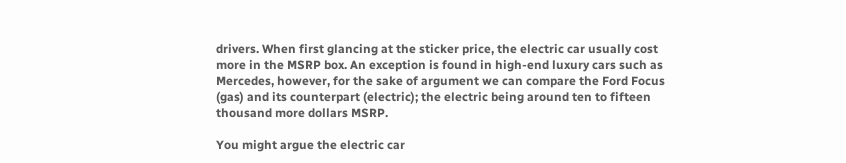drivers. When first glancing at the sticker price, the electric car usually cost more in the MSRP box. An exception is found in high-end luxury cars such as Mercedes, however, for the sake of argument we can compare the Ford Focus (gas) and its counterpart (electric); the electric being around ten to fifteen thousand more dollars MSRP.

You might argue the electric car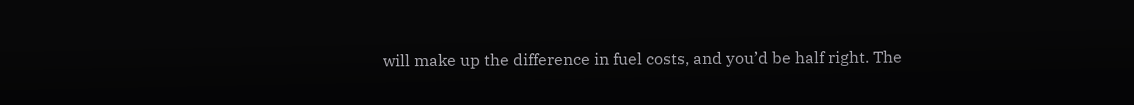will make up the difference in fuel costs, and you’d be half right. The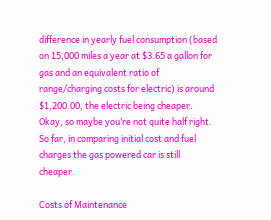difference in yearly fuel consumption (based on 15,000 miles a year at $3.65 a gallon for gas and an equivalent ratio of range/charging costs for electric) is around $1,200.00, the electric being cheaper. Okay, so maybe you’re not quite half right. So far, in comparing initial cost and fuel charges the gas powered car is still cheaper.

Costs of Maintenance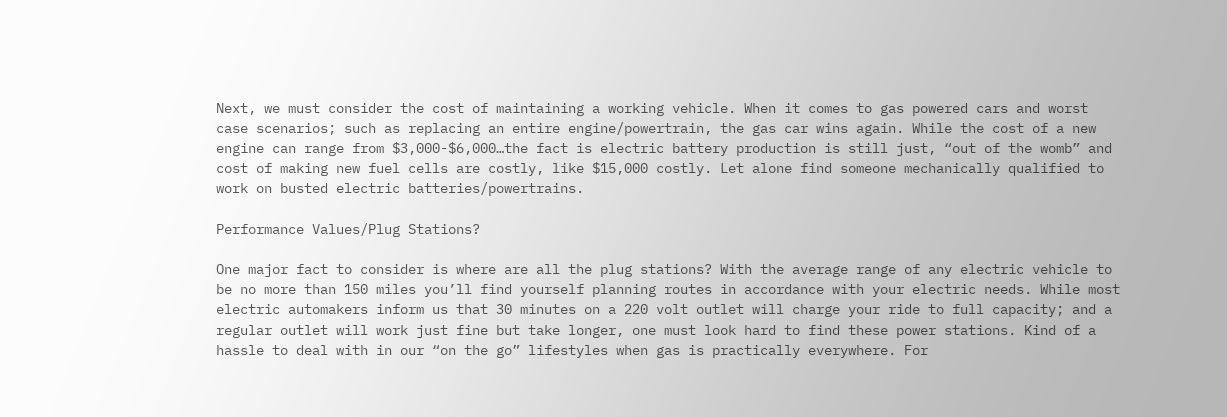Next, we must consider the cost of maintaining a working vehicle. When it comes to gas powered cars and worst case scenarios; such as replacing an entire engine/powertrain, the gas car wins again. While the cost of a new engine can range from $3,000-$6,000…the fact is electric battery production is still just, “out of the womb” and cost of making new fuel cells are costly, like $15,000 costly. Let alone find someone mechanically qualified to work on busted electric batteries/powertrains.

Performance Values/Plug Stations?

One major fact to consider is where are all the plug stations? With the average range of any electric vehicle to be no more than 150 miles you’ll find yourself planning routes in accordance with your electric needs. While most electric automakers inform us that 30 minutes on a 220 volt outlet will charge your ride to full capacity; and a regular outlet will work just fine but take longer, one must look hard to find these power stations. Kind of a hassle to deal with in our “on the go” lifestyles when gas is practically everywhere. For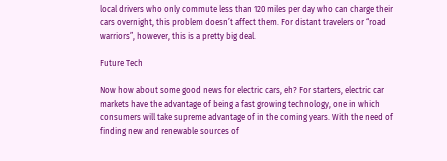local drivers who only commute less than 120 miles per day who can charge their cars overnight, this problem doesn’t affect them. For distant travelers or “road warriors”, however, this is a pretty big deal.

Future Tech

Now how about some good news for electric cars, eh? For starters, electric car markets have the advantage of being a fast growing technology, one in which consumers will take supreme advantage of in the coming years. With the need of finding new and renewable sources of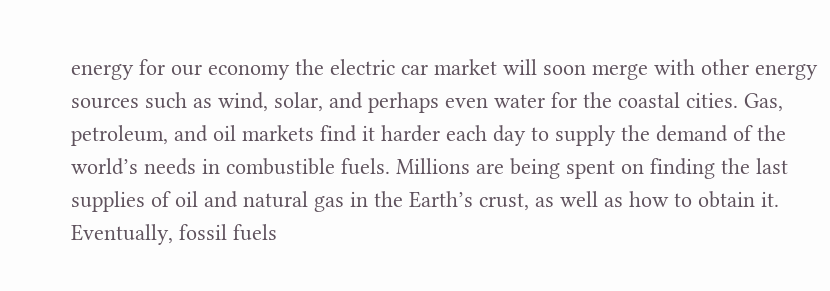energy for our economy the electric car market will soon merge with other energy sources such as wind, solar, and perhaps even water for the coastal cities. Gas, petroleum, and oil markets find it harder each day to supply the demand of the world’s needs in combustible fuels. Millions are being spent on finding the last supplies of oil and natural gas in the Earth’s crust, as well as how to obtain it. Eventually, fossil fuels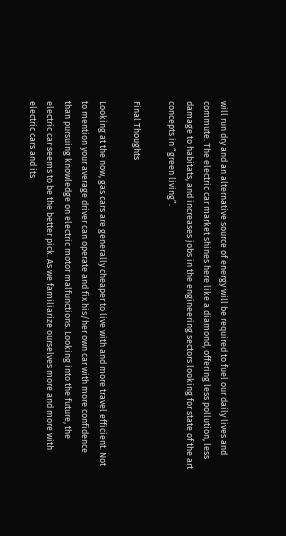will run dry and an alternative source of energy will be required to fuel our daily lives and commute. The electric car market shines here like a diamond, offering less pollution, less damage to habitats, and increases jobs in the engineering sectors looking for state of the art concepts in “green living”.

Final Thoughts

Looking at the now, gas cars are generally cheaper to live with and more travel efficient. Not to mention your average driver can operate and fix his/her own car with more confidence than pursuing knowledge on electric motor malfunctions. Looking into the future, the electric car seems to be the better pick. As we familiarize ourselves more and more with electric cars and its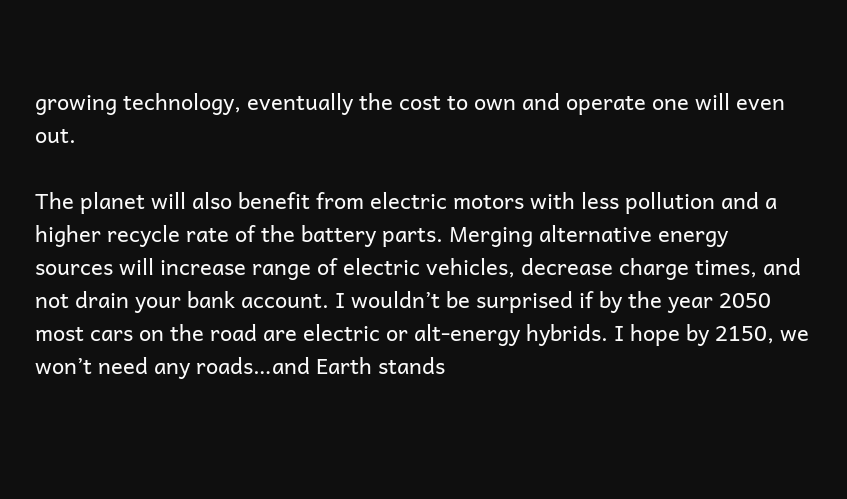growing technology, eventually the cost to own and operate one will even out.

The planet will also benefit from electric motors with less pollution and a higher recycle rate of the battery parts. Merging alternative energy sources will increase range of electric vehicles, decrease charge times, and not drain your bank account. I wouldn’t be surprised if by the year 2050 most cars on the road are electric or alt-energy hybrids. I hope by 2150, we won’t need any roads…and Earth stands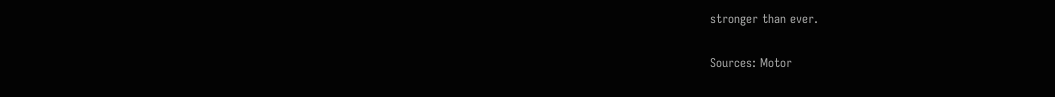stronger than ever.

Sources: Motor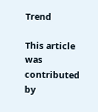Trend

This article was contributed by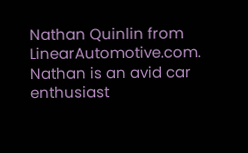Nathan Quinlin from LinearAutomotive.com. Nathan is an avid car enthusiast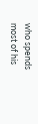who spends most of his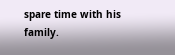spare time with his family.